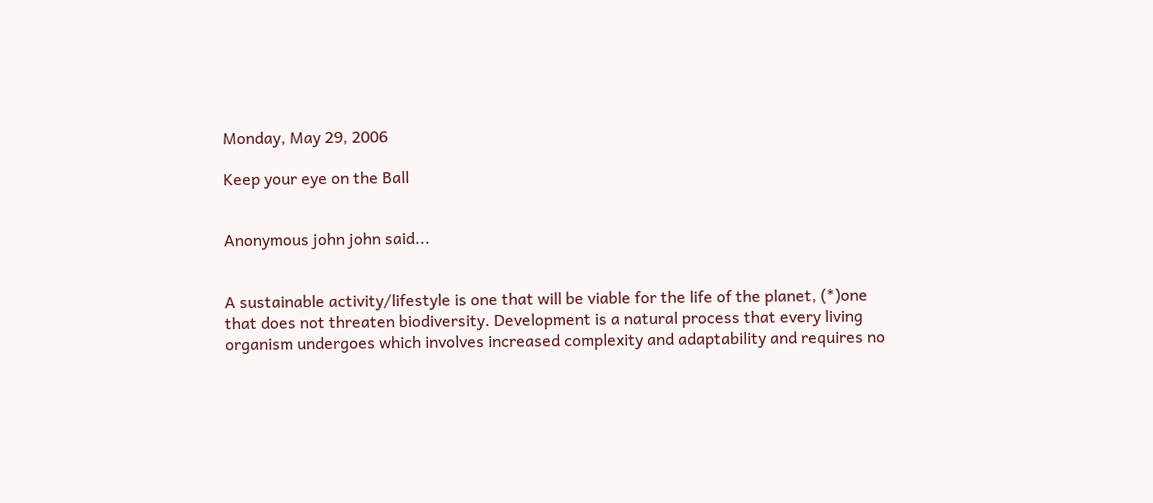Monday, May 29, 2006

Keep your eye on the Ball


Anonymous john john said...


A sustainable activity/lifestyle is one that will be viable for the life of the planet, (*)one that does not threaten biodiversity. Development is a natural process that every living organism undergoes which involves increased complexity and adaptability and requires no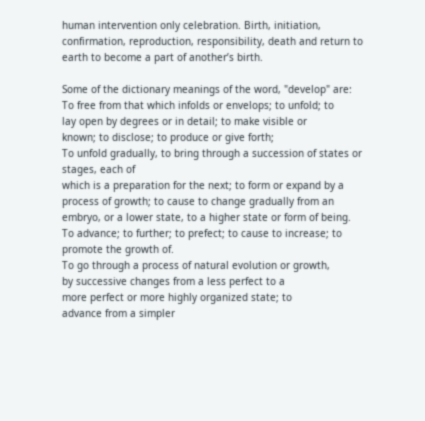human intervention only celebration. Birth, initiation, confirmation, reproduction, responsibility, death and return to earth to become a part of another’s birth.

Some of the dictionary meanings of the word, "develop" are:
To free from that which infolds or envelops; to unfold; to
lay open by degrees or in detail; to make visible or
known; to disclose; to produce or give forth;
To unfold gradually, to bring through a succession of states or stages, each of
which is a preparation for the next; to form or expand by a
process of growth; to cause to change gradually from an
embryo, or a lower state, to a higher state or form of being.
To advance; to further; to prefect; to cause to increase; to promote the growth of.
To go through a process of natural evolution or growth,
by successive changes from a less perfect to a
more perfect or more highly organized state; to
advance from a simpler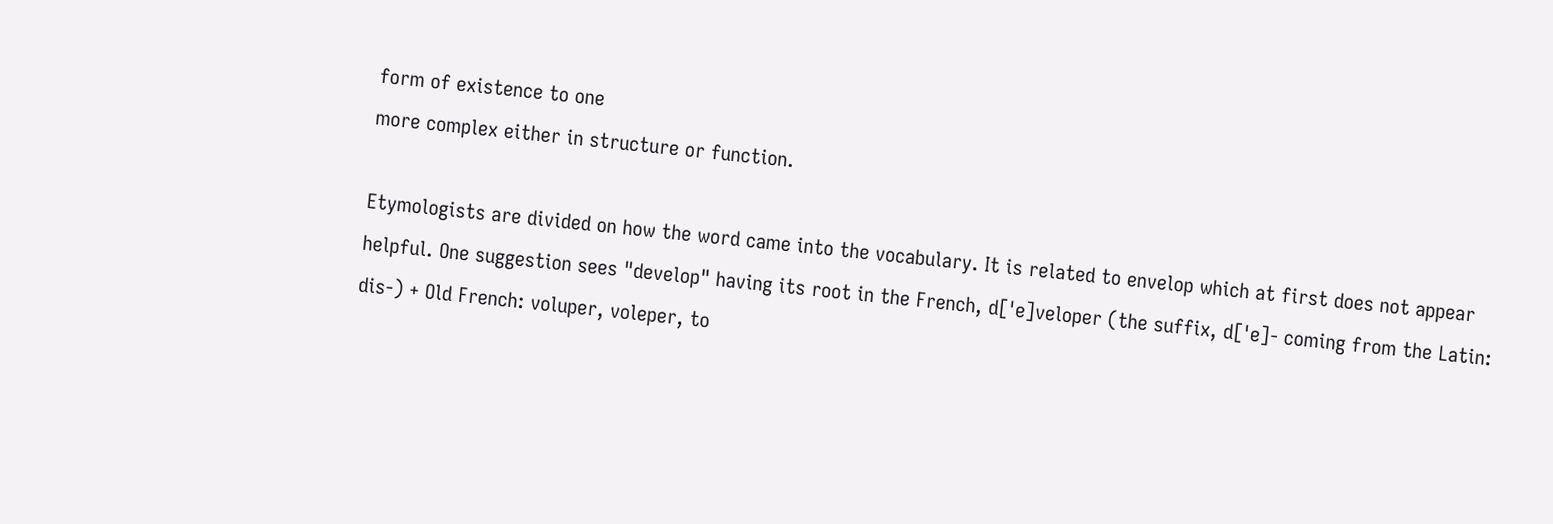form of existence to one
more complex either in structure or function.

Etymologists are divided on how the word came into the vocabulary. It is related to envelop which at first does not appear helpful. One suggestion sees "develop" having its root in the French, d['e]veloper (the suffix, d['e]- coming from the Latin: dis-) + Old French: voluper, voleper, to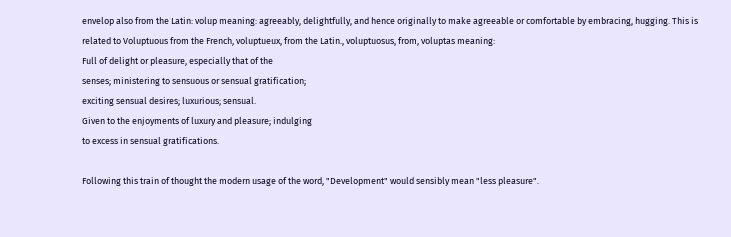envelop also from the Latin: volup meaning: agreeably, delightfully, and hence originally to make agreeable or comfortable by embracing, hugging. This is related to Voluptuous from the French, voluptueux, from the Latin., voluptuosus, from, voluptas meaning:
Full of delight or pleasure, especially that of the
senses; ministering to sensuous or sensual gratification;
exciting sensual desires; luxurious; sensual.
Given to the enjoyments of luxury and pleasure; indulging
to excess in sensual gratifications.

Following this train of thought the modern usage of the word, "Development" would sensibly mean "less pleasure".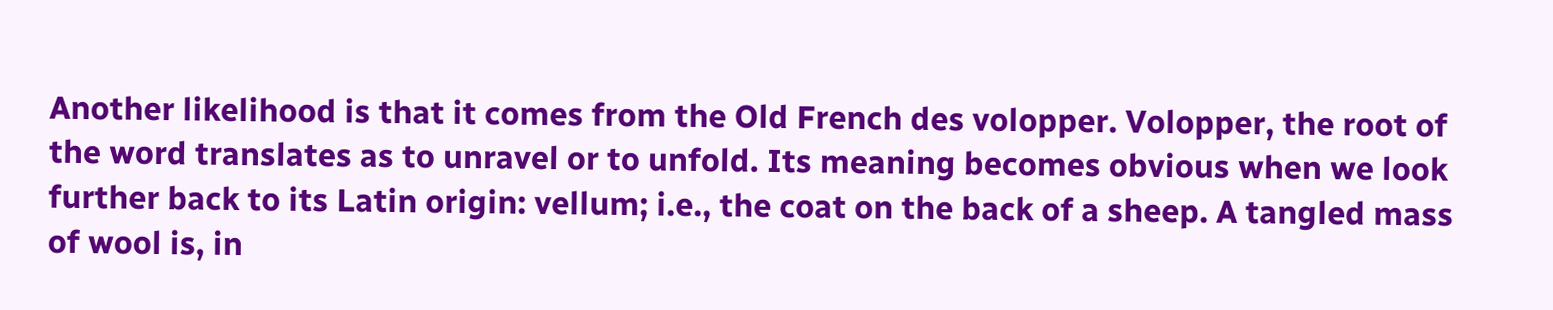Another likelihood is that it comes from the Old French des volopper. Volopper, the root of the word translates as to unravel or to unfold. Its meaning becomes obvious when we look further back to its Latin origin: vellum; i.e., the coat on the back of a sheep. A tangled mass of wool is, in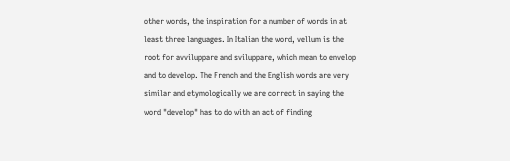other words, the inspiration for a number of words in at least three languages. In Italian the word, vellum is the root for avviluppare and sviluppare, which mean to envelop and to develop. The French and the English words are very similar and etymologically we are correct in saying the word "develop" has to do with an act of finding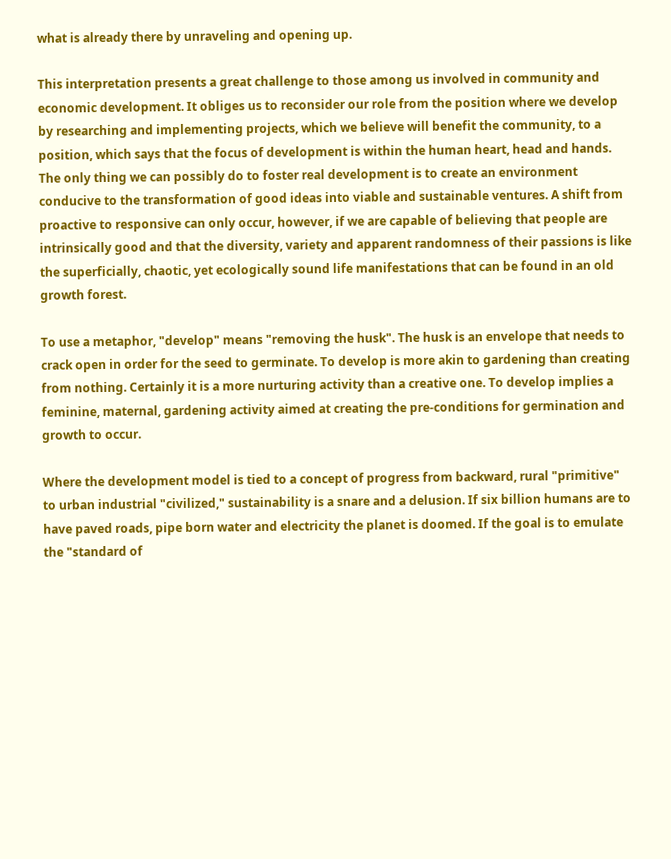what is already there by unraveling and opening up.

This interpretation presents a great challenge to those among us involved in community and economic development. It obliges us to reconsider our role from the position where we develop by researching and implementing projects, which we believe will benefit the community, to a position, which says that the focus of development is within the human heart, head and hands. The only thing we can possibly do to foster real development is to create an environment conducive to the transformation of good ideas into viable and sustainable ventures. A shift from proactive to responsive can only occur, however, if we are capable of believing that people are intrinsically good and that the diversity, variety and apparent randomness of their passions is like the superficially, chaotic, yet ecologically sound life manifestations that can be found in an old growth forest.

To use a metaphor, "develop" means "removing the husk". The husk is an envelope that needs to crack open in order for the seed to germinate. To develop is more akin to gardening than creating from nothing. Certainly it is a more nurturing activity than a creative one. To develop implies a feminine, maternal, gardening activity aimed at creating the pre-conditions for germination and growth to occur.

Where the development model is tied to a concept of progress from backward, rural "primitive" to urban industrial "civilized," sustainability is a snare and a delusion. If six billion humans are to have paved roads, pipe born water and electricity the planet is doomed. If the goal is to emulate the "standard of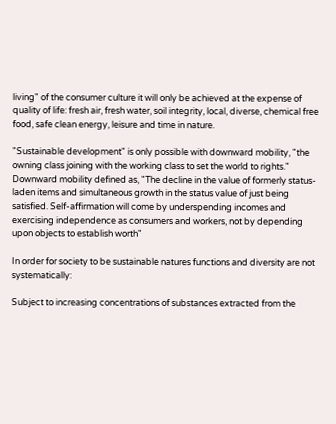living" of the consumer culture it will only be achieved at the expense of quality of life: fresh air, fresh water, soil integrity, local, diverse, chemical free food, safe clean energy, leisure and time in nature.

"Sustainable development" is only possible with downward mobility, "the owning class joining with the working class to set the world to rights." Downward mobility defined as, "The decline in the value of formerly status-laden items and simultaneous growth in the status value of just being satisfied. Self-affirmation will come by underspending incomes and exercising independence as consumers and workers, not by depending upon objects to establish worth"

In order for society to be sustainable natures functions and diversity are not systematically:

Subject to increasing concentrations of substances extracted from the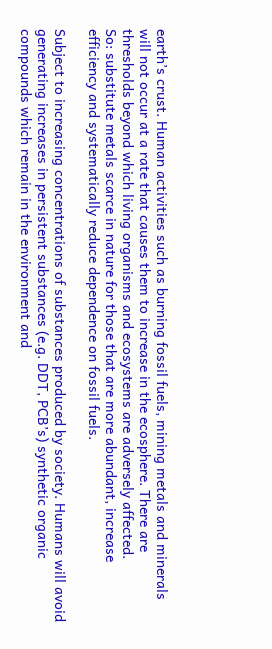earth’s crust. Human activities such as burning fossil fuels, mining metals and minerals will not occur at a rate that causes them to increase in the ecosphere. There are thresholds beyond which living organisms and ecosystems are adversely affected.
So: substitute metals scarce in nature for those that are more abundant, increase efficiency and systematically reduce dependence on fossil fuels.

Subject to increasing concentrations of substances produced by society. Humans will avoid generating increases in persistent substances (e.g. DDT, PCB’s) synthetic organic compounds which remain in the environment and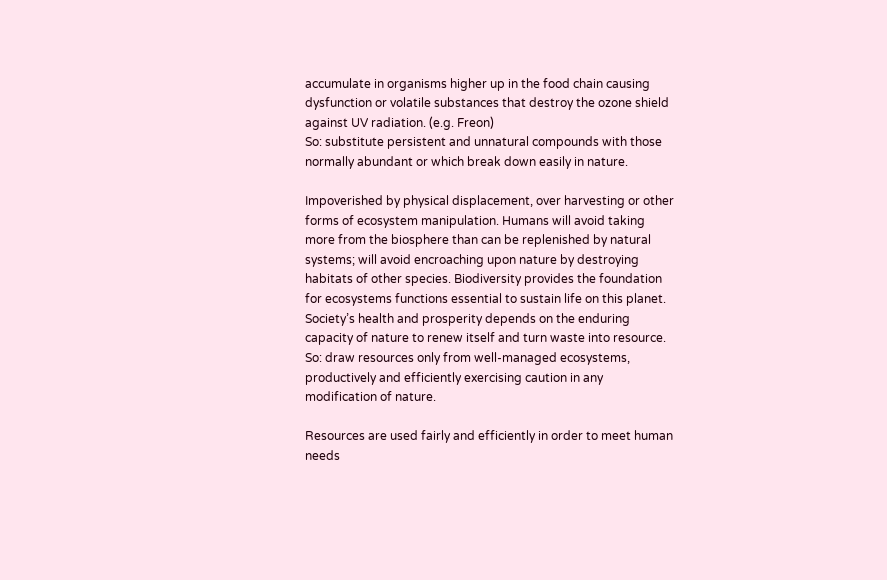accumulate in organisms higher up in the food chain causing dysfunction or volatile substances that destroy the ozone shield against UV radiation. (e.g. Freon)
So: substitute persistent and unnatural compounds with those normally abundant or which break down easily in nature.

Impoverished by physical displacement, over harvesting or other forms of ecosystem manipulation. Humans will avoid taking more from the biosphere than can be replenished by natural systems; will avoid encroaching upon nature by destroying habitats of other species. Biodiversity provides the foundation for ecosystems functions essential to sustain life on this planet. Society’s health and prosperity depends on the enduring capacity of nature to renew itself and turn waste into resource.
So: draw resources only from well-managed ecosystems, productively and efficiently exercising caution in any modification of nature.

Resources are used fairly and efficiently in order to meet human needs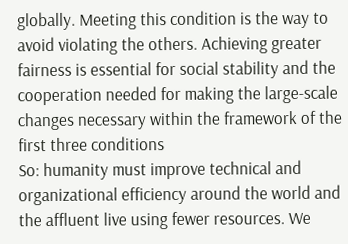globally. Meeting this condition is the way to avoid violating the others. Achieving greater fairness is essential for social stability and the cooperation needed for making the large-scale changes necessary within the framework of the first three conditions
So: humanity must improve technical and organizational efficiency around the world and the affluent live using fewer resources. We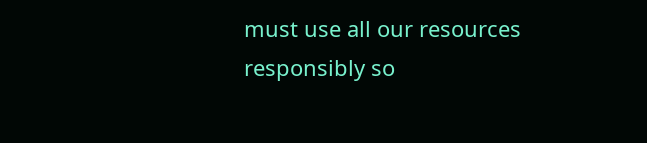must use all our resources responsibly so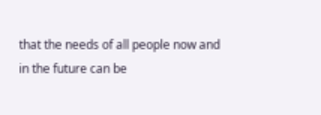that the needs of all people now and in the future can be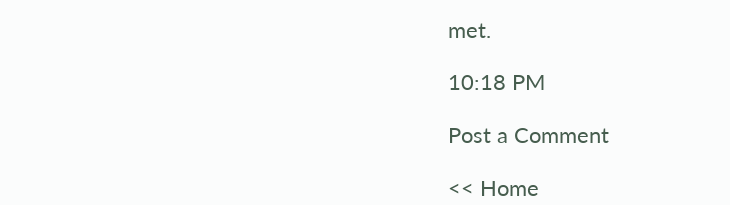met.

10:18 PM

Post a Comment

<< Home